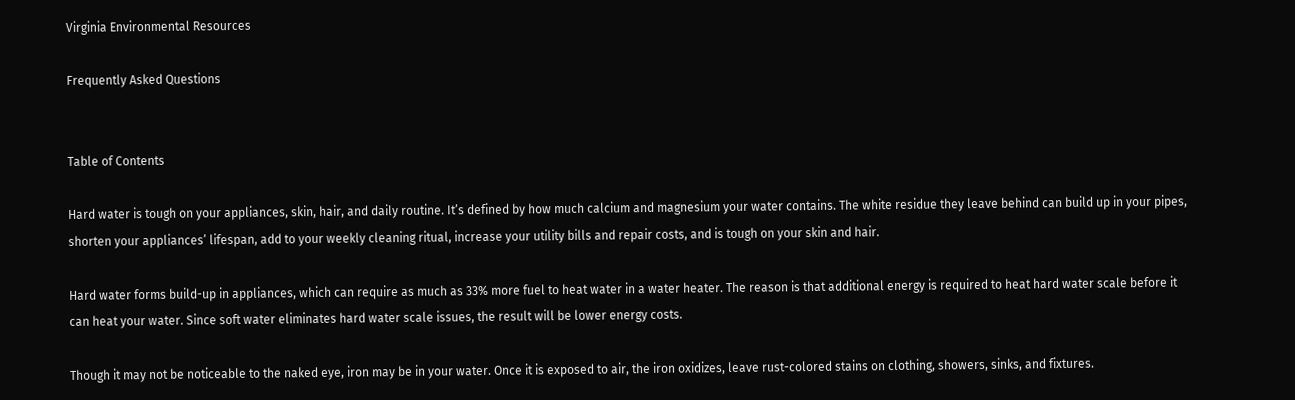Virginia Environmental Resources

Frequently Asked Questions


Table of Contents

Hard water is tough on your appliances, skin, hair, and daily routine. It’s defined by how much calcium and magnesium your water contains. The white residue they leave behind can build up in your pipes, shorten your appliances’ lifespan, add to your weekly cleaning ritual, increase your utility bills and repair costs, and is tough on your skin and hair.

Hard water forms build-up in appliances, which can require as much as 33% more fuel to heat water in a water heater. The reason is that additional energy is required to heat hard water scale before it can heat your water. Since soft water eliminates hard water scale issues, the result will be lower energy costs.

Though it may not be noticeable to the naked eye, iron may be in your water. Once it is exposed to air, the iron oxidizes, leave rust-colored stains on clothing, showers, sinks, and fixtures.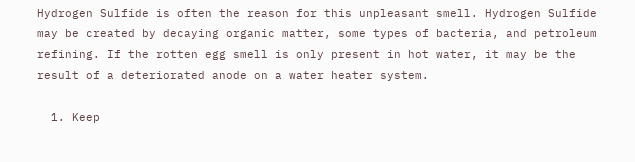Hydrogen Sulfide is often the reason for this unpleasant smell. Hydrogen Sulfide may be created by decaying organic matter, some types of bacteria, and petroleum refining. If the rotten egg smell is only present in hot water, it may be the result of a deteriorated anode on a water heater system.

  1. Keep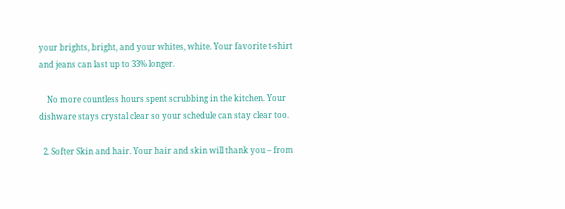your brights, bright, and your whites, white. Your favorite t-shirt and jeans can last up to 33% longer.

    No more countless hours spent scrubbing in the kitchen. Your dishware stays crystal clear so your schedule can stay clear too.

  2. Softer Skin and hair. Your hair and skin will thank you – from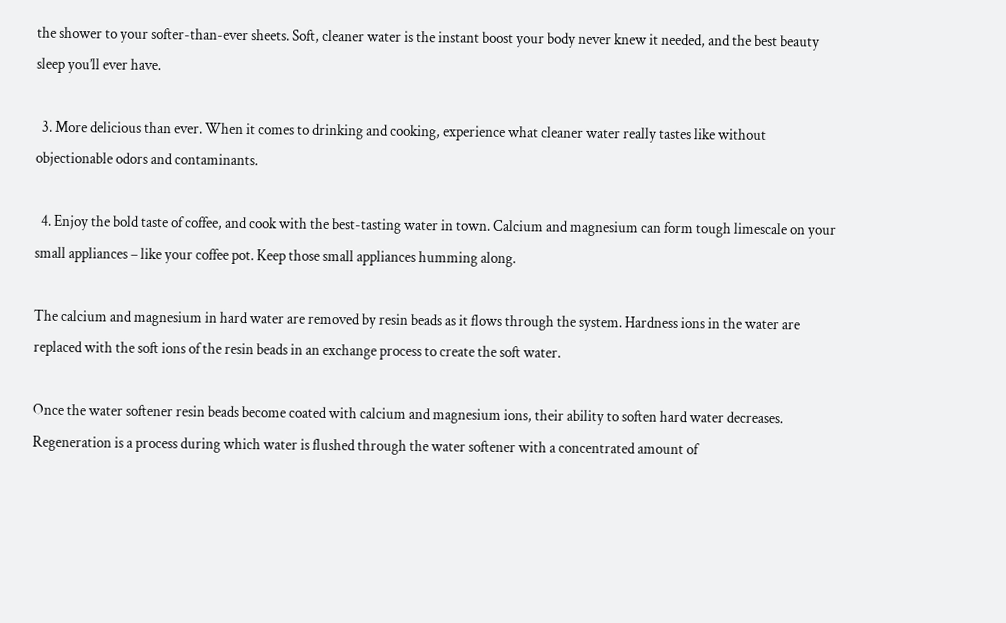the shower to your softer-than-ever sheets. Soft, cleaner water is the instant boost your body never knew it needed, and the best beauty sleep you’ll ever have.

  3. More delicious than ever. When it comes to drinking and cooking, experience what cleaner water really tastes like without objectionable odors and contaminants.

  4. Enjoy the bold taste of coffee, and cook with the best-tasting water in town. Calcium and magnesium can form tough limescale on your small appliances – like your coffee pot. Keep those small appliances humming along.

The calcium and magnesium in hard water are removed by resin beads as it flows through the system. Hardness ions in the water are replaced with the soft ions of the resin beads in an exchange process to create the soft water.

Once the water softener resin beads become coated with calcium and magnesium ions, their ability to soften hard water decreases. Regeneration is a process during which water is flushed through the water softener with a concentrated amount of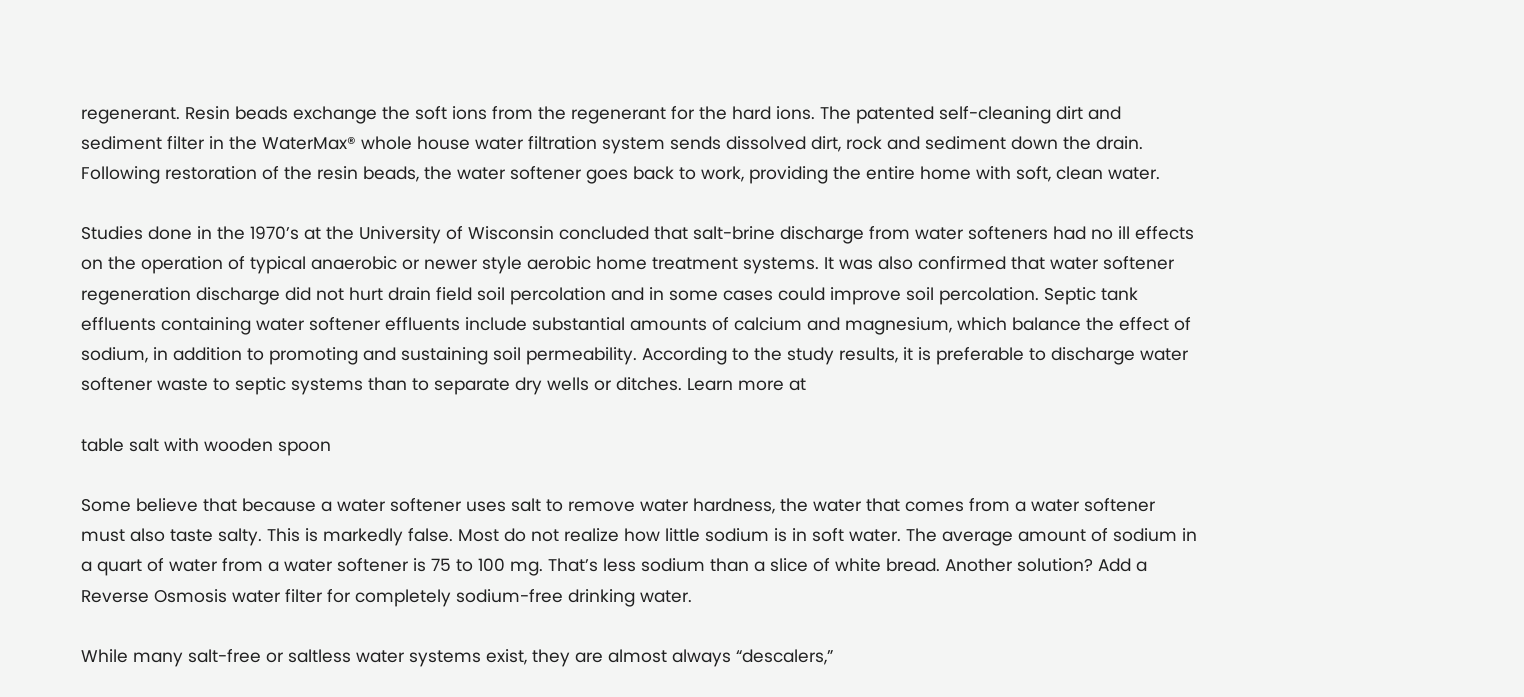regenerant. Resin beads exchange the soft ions from the regenerant for the hard ions. The patented self-cleaning dirt and sediment filter in the WaterMax® whole house water filtration system sends dissolved dirt, rock and sediment down the drain. Following restoration of the resin beads, the water softener goes back to work, providing the entire home with soft, clean water.

Studies done in the 1970’s at the University of Wisconsin concluded that salt-brine discharge from water softeners had no ill effects on the operation of typical anaerobic or newer style aerobic home treatment systems. It was also confirmed that water softener regeneration discharge did not hurt drain field soil percolation and in some cases could improve soil percolation. Septic tank effluents containing water softener effluents include substantial amounts of calcium and magnesium, which balance the effect of sodium, in addition to promoting and sustaining soil permeability. According to the study results, it is preferable to discharge water softener waste to septic systems than to separate dry wells or ditches. Learn more at

table salt with wooden spoon

Some believe that because a water softener uses salt to remove water hardness, the water that comes from a water softener must also taste salty. This is markedly false. Most do not realize how little sodium is in soft water. The average amount of sodium in a quart of water from a water softener is 75 to 100 mg. That’s less sodium than a slice of white bread. Another solution? Add a Reverse Osmosis water filter for completely sodium-free drinking water.

While many salt-free or saltless water systems exist, they are almost always “descalers,”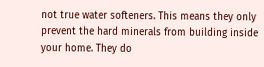not true water softeners. This means they only prevent the hard minerals from building inside your home. They do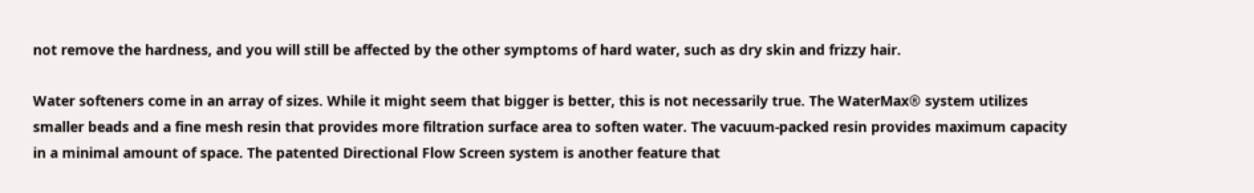not remove the hardness, and you will still be affected by the other symptoms of hard water, such as dry skin and frizzy hair.

Water softeners come in an array of sizes. While it might seem that bigger is better, this is not necessarily true. The WaterMax® system utilizes smaller beads and a fine mesh resin that provides more filtration surface area to soften water. The vacuum-packed resin provides maximum capacity in a minimal amount of space. The patented Directional Flow Screen system is another feature that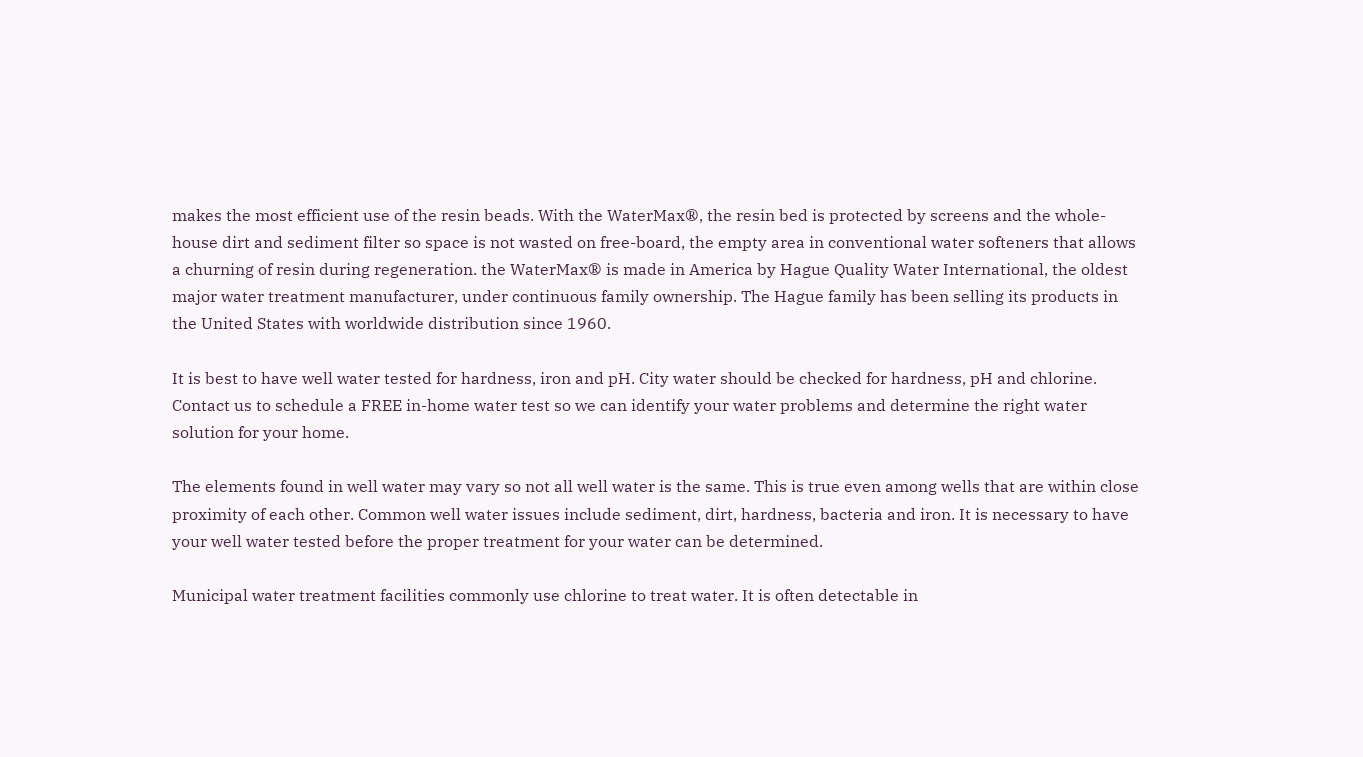makes the most efficient use of the resin beads. With the WaterMax®, the resin bed is protected by screens and the whole-house dirt and sediment filter so space is not wasted on free-board, the empty area in conventional water softeners that allows a churning of resin during regeneration. the WaterMax® is made in America by Hague Quality Water International, the oldest major water treatment manufacturer, under continuous family ownership. The Hague family has been selling its products in the United States with worldwide distribution since 1960.

It is best to have well water tested for hardness, iron and pH. City water should be checked for hardness, pH and chlorine. Contact us to schedule a FREE in-home water test so we can identify your water problems and determine the right water solution for your home.

The elements found in well water may vary so not all well water is the same. This is true even among wells that are within close proximity of each other. Common well water issues include sediment, dirt, hardness, bacteria and iron. It is necessary to have your well water tested before the proper treatment for your water can be determined.

Municipal water treatment facilities commonly use chlorine to treat water. It is often detectable in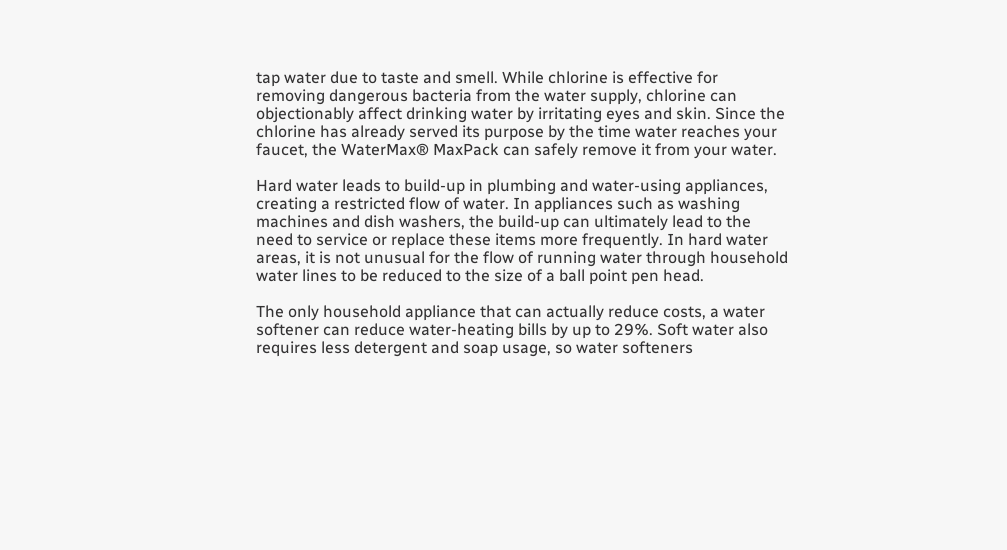tap water due to taste and smell. While chlorine is effective for removing dangerous bacteria from the water supply, chlorine can objectionably affect drinking water by irritating eyes and skin. Since the chlorine has already served its purpose by the time water reaches your faucet, the WaterMax® MaxPack can safely remove it from your water.

Hard water leads to build-up in plumbing and water-using appliances, creating a restricted flow of water. In appliances such as washing machines and dish washers, the build-up can ultimately lead to the need to service or replace these items more frequently. In hard water areas, it is not unusual for the flow of running water through household water lines to be reduced to the size of a ball point pen head.

The only household appliance that can actually reduce costs, a water softener can reduce water-heating bills by up to 29%. Soft water also requires less detergent and soap usage, so water softeners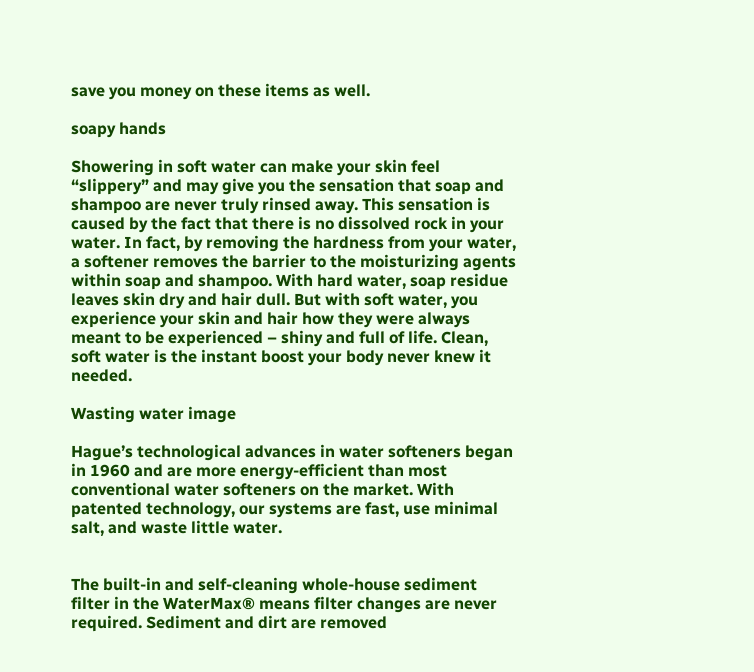save you money on these items as well.

soapy hands

Showering in soft water can make your skin feel “slippery” and may give you the sensation that soap and shampoo are never truly rinsed away. This sensation is caused by the fact that there is no dissolved rock in your water. In fact, by removing the hardness from your water, a softener removes the barrier to the moisturizing agents within soap and shampoo. With hard water, soap residue leaves skin dry and hair dull. But with soft water, you experience your skin and hair how they were always meant to be experienced – shiny and full of life. Clean, soft water is the instant boost your body never knew it needed.

Wasting water image

Hague’s technological advances in water softeners began in 1960 and are more energy-efficient than most conventional water softeners on the market. With patented technology, our systems are fast, use minimal salt, and waste little water.


The built-in and self-cleaning whole-house sediment filter in the WaterMax® means filter changes are never required. Sediment and dirt are removed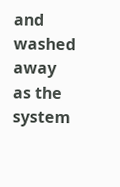and washed away as the system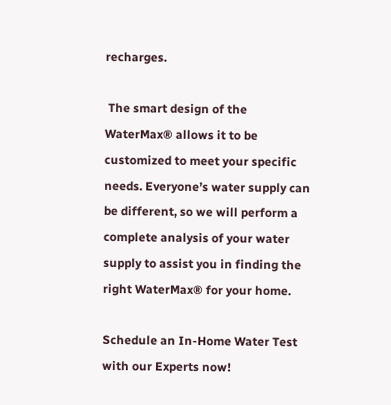recharges.

 The smart design of the WaterMax® allows it to be customized to meet your specific needs. Everyone’s water supply can be different, so we will perform a complete analysis of your water supply to assist you in finding the right WaterMax® for your home.

Schedule an In-Home Water Test with our Experts now!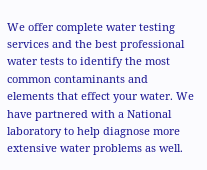We offer complete water testing services and the best professional water tests to identify the most common contaminants and elements that effect your water. We have partnered with a National laboratory to help diagnose more extensive water problems as well.